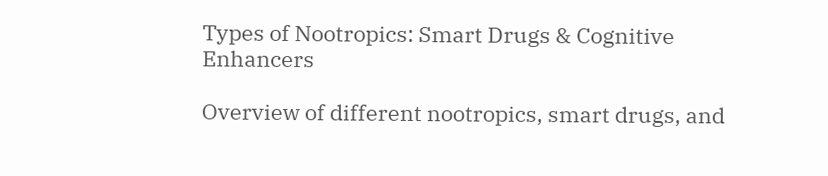Types of Nootropics: Smart Drugs & Cognitive Enhancers

Overview of different nootropics, smart drugs, and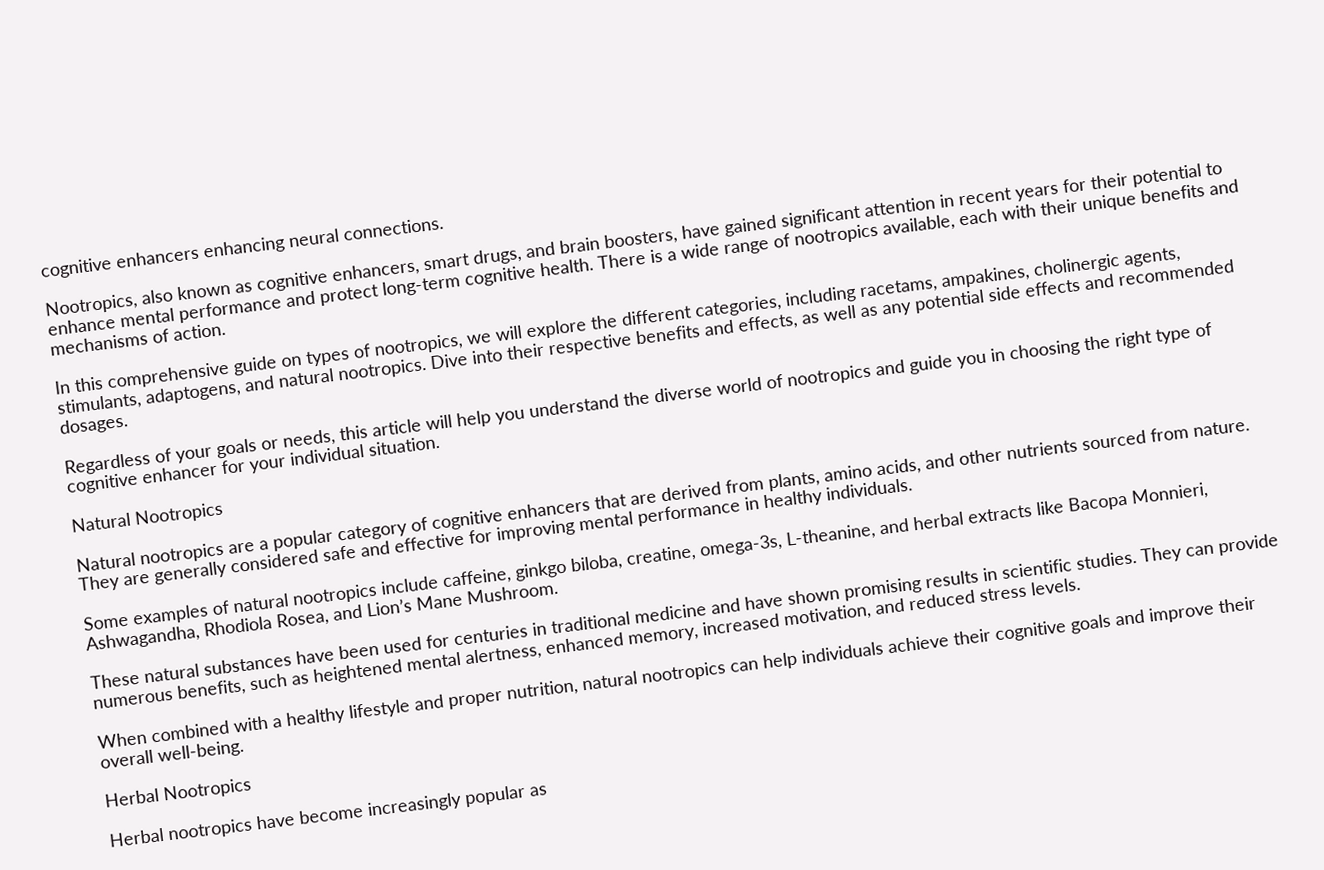cognitive enhancers enhancing neural connections.

Nootropics, also known as cognitive enhancers, smart drugs, and brain boosters, have gained significant attention in recent years for their potential to enhance mental performance and protect long-term cognitive health. There is a wide range of nootropics available, each with their unique benefits and mechanisms of action.

In this comprehensive guide on types of nootropics, we will explore the different categories, including racetams, ampakines, cholinergic agents, stimulants, adaptogens, and natural nootropics. Dive into their respective benefits and effects, as well as any potential side effects and recommended dosages.

Regardless of your goals or needs, this article will help you understand the diverse world of nootropics and guide you in choosing the right type of cognitive enhancer for your individual situation.

Natural Nootropics

Natural nootropics are a popular category of cognitive enhancers that are derived from plants, amino acids, and other nutrients sourced from nature. They are generally considered safe and effective for improving mental performance in healthy individuals.

Some examples of natural nootropics include caffeine, ginkgo biloba, creatine, omega-3s, L-theanine, and herbal extracts like Bacopa Monnieri, Ashwagandha, Rhodiola Rosea, and Lion’s Mane Mushroom.

These natural substances have been used for centuries in traditional medicine and have shown promising results in scientific studies. They can provide numerous benefits, such as heightened mental alertness, enhanced memory, increased motivation, and reduced stress levels.

When combined with a healthy lifestyle and proper nutrition, natural nootropics can help individuals achieve their cognitive goals and improve their overall well-being.

Herbal Nootropics

Herbal nootropics have become increasingly popular as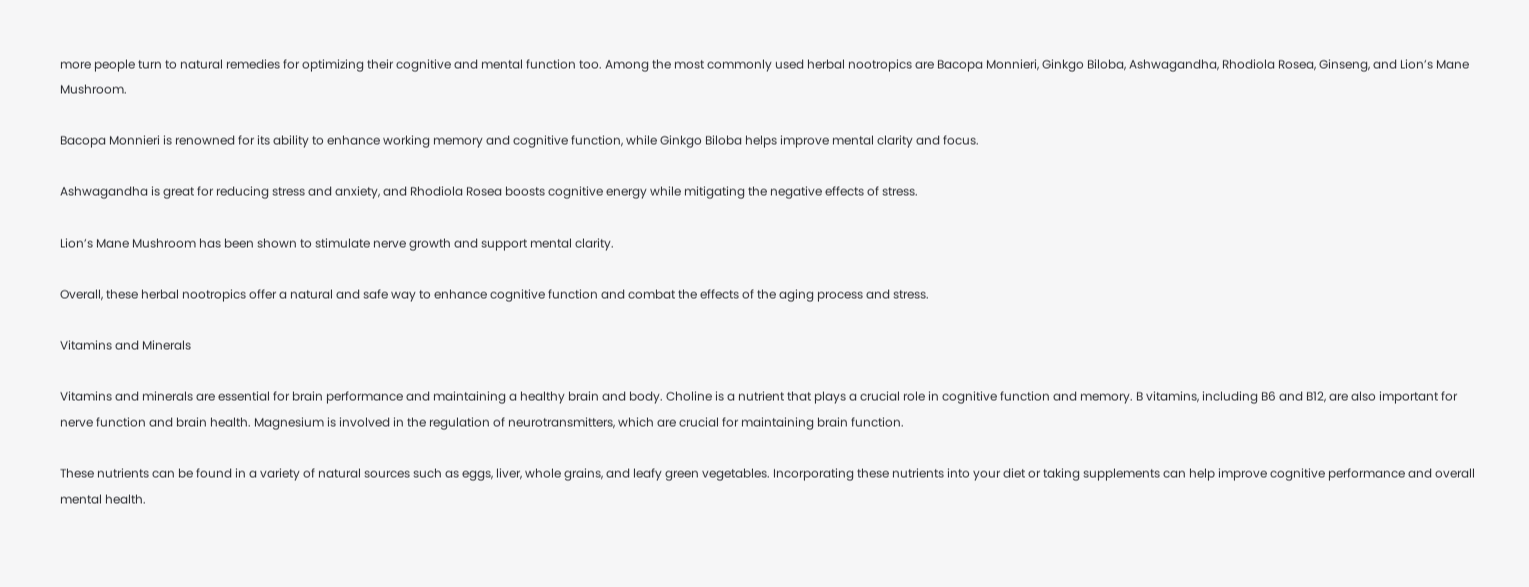more people turn to natural remedies for optimizing their cognitive and mental function too. Among the most commonly used herbal nootropics are Bacopa Monnieri, Ginkgo Biloba, Ashwagandha, Rhodiola Rosea, Ginseng, and Lion’s Mane Mushroom.

Bacopa Monnieri is renowned for its ability to enhance working memory and cognitive function, while Ginkgo Biloba helps improve mental clarity and focus.

Ashwagandha is great for reducing stress and anxiety, and Rhodiola Rosea boosts cognitive energy while mitigating the negative effects of stress.

Lion’s Mane Mushroom has been shown to stimulate nerve growth and support mental clarity.

Overall, these herbal nootropics offer a natural and safe way to enhance cognitive function and combat the effects of the aging process and stress.

Vitamins and Minerals

Vitamins and minerals are essential for brain performance and maintaining a healthy brain and body. Choline is a nutrient that plays a crucial role in cognitive function and memory. B vitamins, including B6 and B12, are also important for nerve function and brain health. Magnesium is involved in the regulation of neurotransmitters, which are crucial for maintaining brain function.

These nutrients can be found in a variety of natural sources such as eggs, liver, whole grains, and leafy green vegetables. Incorporating these nutrients into your diet or taking supplements can help improve cognitive performance and overall mental health.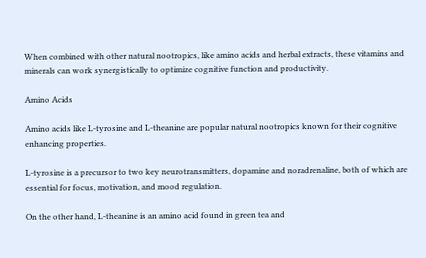When combined with other natural nootropics, like amino acids and herbal extracts, these vitamins and minerals can work synergistically to optimize cognitive function and productivity.

Amino Acids

Amino acids like L-tyrosine and L-theanine are popular natural nootropics known for their cognitive enhancing properties.

L-tyrosine is a precursor to two key neurotransmitters, dopamine and noradrenaline, both of which are essential for focus, motivation, and mood regulation.

On the other hand, L-theanine is an amino acid found in green tea and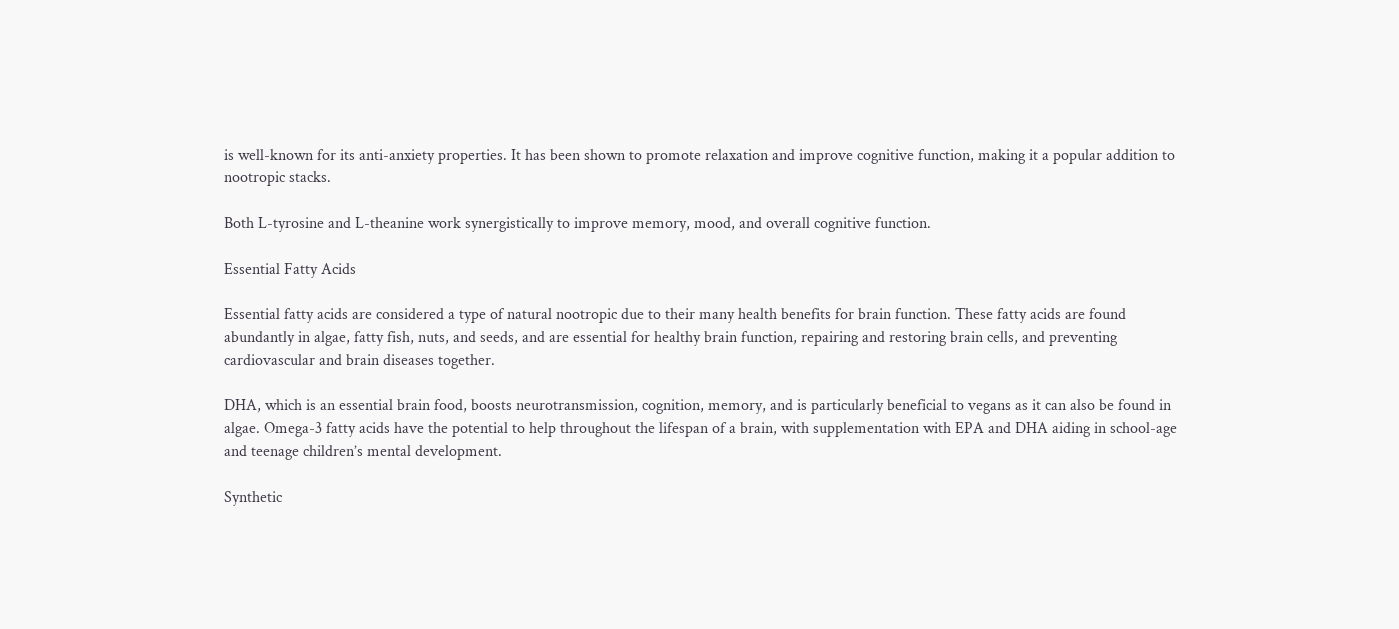is well-known for its anti-anxiety properties. It has been shown to promote relaxation and improve cognitive function, making it a popular addition to nootropic stacks.

Both L-tyrosine and L-theanine work synergistically to improve memory, mood, and overall cognitive function.

Essential Fatty Acids

Essential fatty acids are considered a type of natural nootropic due to their many health benefits for brain function. These fatty acids are found abundantly in algae, fatty fish, nuts, and seeds, and are essential for healthy brain function, repairing and restoring brain cells, and preventing cardiovascular and brain diseases together.

DHA, which is an essential brain food, boosts neurotransmission, cognition, memory, and is particularly beneficial to vegans as it can also be found in algae. Omega-3 fatty acids have the potential to help throughout the lifespan of a brain, with supplementation with EPA and DHA aiding in school-age and teenage children’s mental development.

Synthetic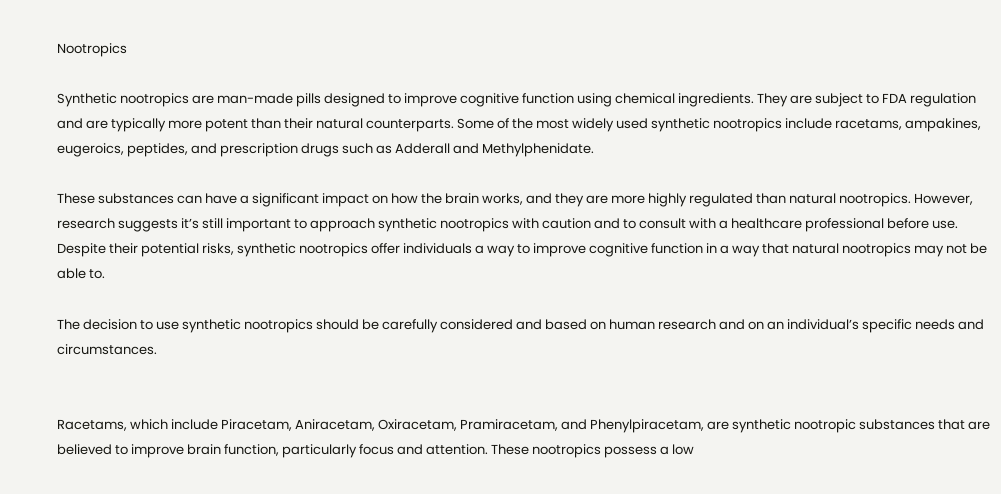Nootropics

Synthetic nootropics are man-made pills designed to improve cognitive function using chemical ingredients. They are subject to FDA regulation and are typically more potent than their natural counterparts. Some of the most widely used synthetic nootropics include racetams, ampakines, eugeroics, peptides, and prescription drugs such as Adderall and Methylphenidate.

These substances can have a significant impact on how the brain works, and they are more highly regulated than natural nootropics. However, research suggests it’s still important to approach synthetic nootropics with caution and to consult with a healthcare professional before use. Despite their potential risks, synthetic nootropics offer individuals a way to improve cognitive function in a way that natural nootropics may not be able to.

The decision to use synthetic nootropics should be carefully considered and based on human research and on an individual’s specific needs and circumstances.


Racetams, which include Piracetam, Aniracetam, Oxiracetam, Pramiracetam, and Phenylpiracetam, are synthetic nootropic substances that are believed to improve brain function, particularly focus and attention. These nootropics possess a low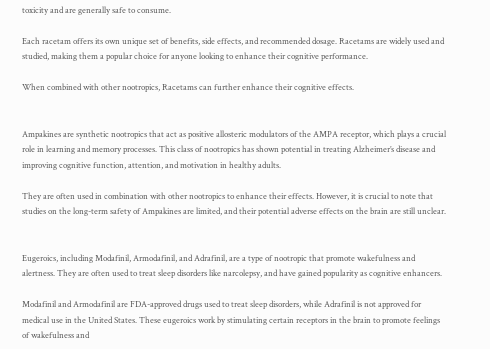toxicity and are generally safe to consume.

Each racetam offers its own unique set of benefits, side effects, and recommended dosage. Racetams are widely used and studied, making them a popular choice for anyone looking to enhance their cognitive performance.

When combined with other nootropics, Racetams can further enhance their cognitive effects.


Ampakines are synthetic nootropics that act as positive allosteric modulators of the AMPA receptor, which plays a crucial role in learning and memory processes. This class of nootropics has shown potential in treating Alzheimer’s disease and improving cognitive function, attention, and motivation in healthy adults.

They are often used in combination with other nootropics to enhance their effects. However, it is crucial to note that studies on the long-term safety of Ampakines are limited, and their potential adverse effects on the brain are still unclear.


Eugeroics, including Modafinil, Armodafinil, and Adrafinil, are a type of nootropic that promote wakefulness and alertness. They are often used to treat sleep disorders like narcolepsy, and have gained popularity as cognitive enhancers.

Modafinil and Armodafinil are FDA-approved drugs used to treat sleep disorders, while Adrafinil is not approved for medical use in the United States. These eugeroics work by stimulating certain receptors in the brain to promote feelings of wakefulness and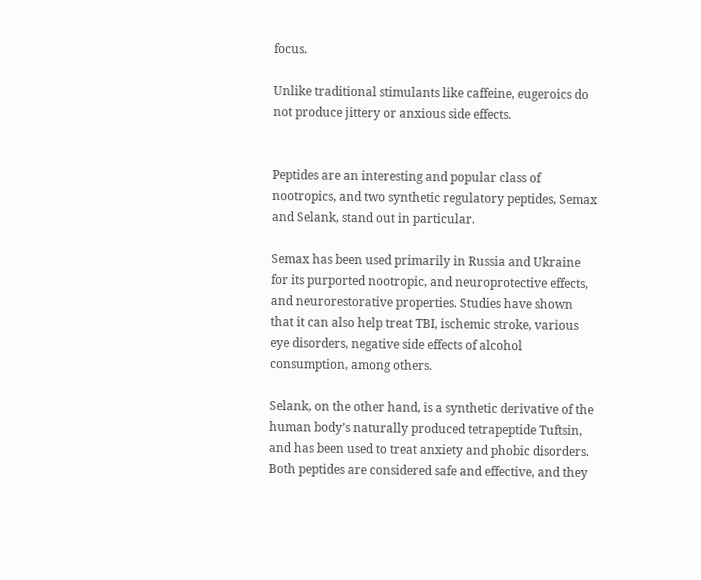focus.

Unlike traditional stimulants like caffeine, eugeroics do not produce jittery or anxious side effects.


Peptides are an interesting and popular class of nootropics, and two synthetic regulatory peptides, Semax and Selank, stand out in particular.

Semax has been used primarily in Russia and Ukraine for its purported nootropic, and neuroprotective effects, and neurorestorative properties. Studies have shown that it can also help treat TBI, ischemic stroke, various eye disorders, negative side effects of alcohol consumption, among others.

Selank, on the other hand, is a synthetic derivative of the human body’s naturally produced tetrapeptide Tuftsin, and has been used to treat anxiety and phobic disorders. Both peptides are considered safe and effective, and they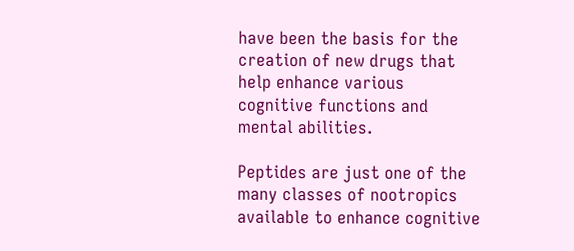have been the basis for the creation of new drugs that help enhance various cognitive functions and mental abilities.

Peptides are just one of the many classes of nootropics available to enhance cognitive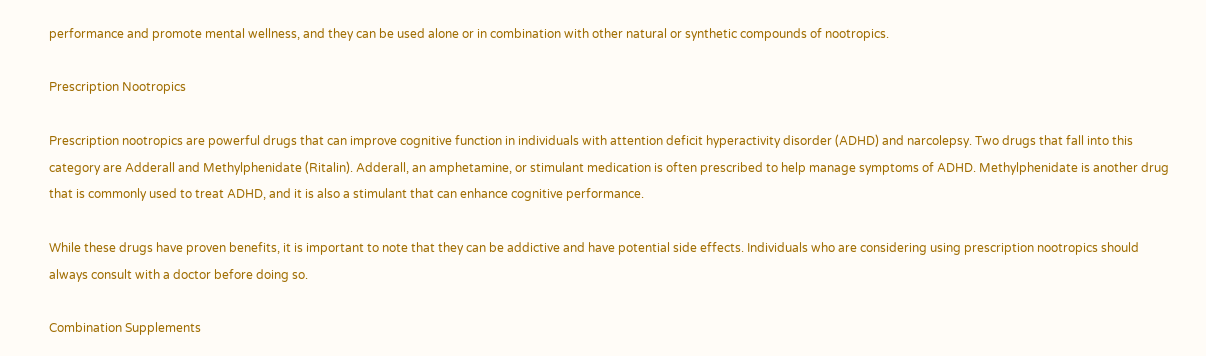performance and promote mental wellness, and they can be used alone or in combination with other natural or synthetic compounds of nootropics.

Prescription Nootropics

Prescription nootropics are powerful drugs that can improve cognitive function in individuals with attention deficit hyperactivity disorder (ADHD) and narcolepsy. Two drugs that fall into this category are Adderall and Methylphenidate (Ritalin). Adderall, an amphetamine, or stimulant medication is often prescribed to help manage symptoms of ADHD. Methylphenidate is another drug that is commonly used to treat ADHD, and it is also a stimulant that can enhance cognitive performance.

While these drugs have proven benefits, it is important to note that they can be addictive and have potential side effects. Individuals who are considering using prescription nootropics should always consult with a doctor before doing so.

Combination Supplements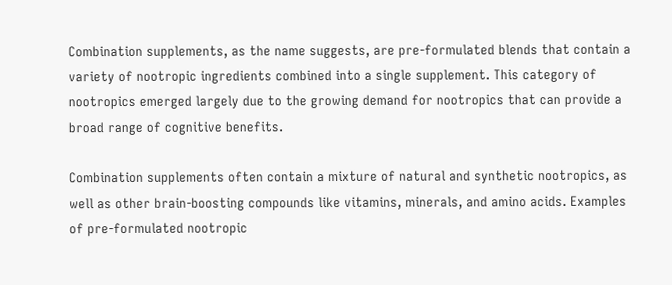Combination supplements, as the name suggests, are pre-formulated blends that contain a variety of nootropic ingredients combined into a single supplement. This category of nootropics emerged largely due to the growing demand for nootropics that can provide a broad range of cognitive benefits.

Combination supplements often contain a mixture of natural and synthetic nootropics, as well as other brain-boosting compounds like vitamins, minerals, and amino acids. Examples of pre-formulated nootropic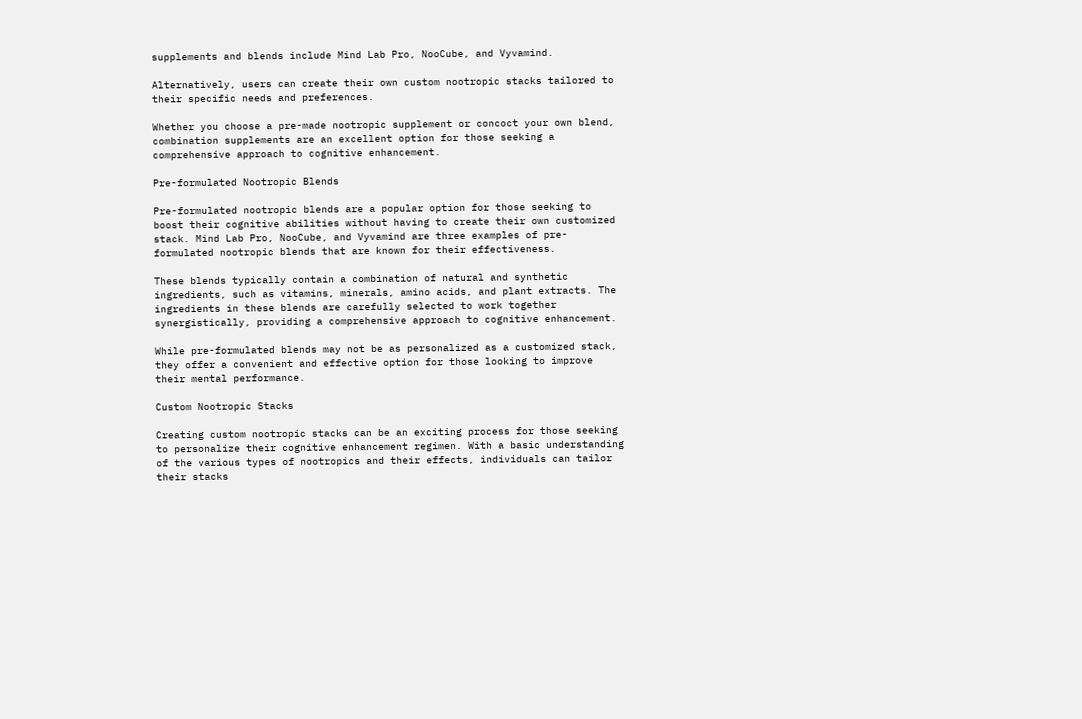supplements and blends include Mind Lab Pro, NooCube, and Vyvamind.

Alternatively, users can create their own custom nootropic stacks tailored to their specific needs and preferences.

Whether you choose a pre-made nootropic supplement or concoct your own blend, combination supplements are an excellent option for those seeking a comprehensive approach to cognitive enhancement.

Pre-formulated Nootropic Blends

Pre-formulated nootropic blends are a popular option for those seeking to boost their cognitive abilities without having to create their own customized stack. Mind Lab Pro, NooCube, and Vyvamind are three examples of pre-formulated nootropic blends that are known for their effectiveness.

These blends typically contain a combination of natural and synthetic ingredients, such as vitamins, minerals, amino acids, and plant extracts. The ingredients in these blends are carefully selected to work together synergistically, providing a comprehensive approach to cognitive enhancement.

While pre-formulated blends may not be as personalized as a customized stack, they offer a convenient and effective option for those looking to improve their mental performance.

Custom Nootropic Stacks

Creating custom nootropic stacks can be an exciting process for those seeking to personalize their cognitive enhancement regimen. With a basic understanding of the various types of nootropics and their effects, individuals can tailor their stacks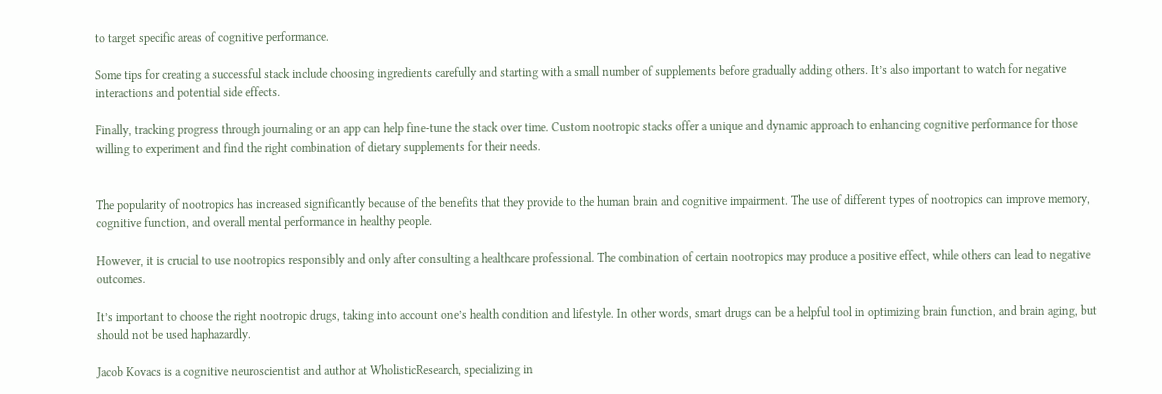to target specific areas of cognitive performance.

Some tips for creating a successful stack include choosing ingredients carefully and starting with a small number of supplements before gradually adding others. It’s also important to watch for negative interactions and potential side effects.

Finally, tracking progress through journaling or an app can help fine-tune the stack over time. Custom nootropic stacks offer a unique and dynamic approach to enhancing cognitive performance for those willing to experiment and find the right combination of dietary supplements for their needs.


The popularity of nootropics has increased significantly because of the benefits that they provide to the human brain and cognitive impairment. The use of different types of nootropics can improve memory, cognitive function, and overall mental performance in healthy people.

However, it is crucial to use nootropics responsibly and only after consulting a healthcare professional. The combination of certain nootropics may produce a positive effect, while others can lead to negative outcomes.

It’s important to choose the right nootropic drugs, taking into account one’s health condition and lifestyle. In other words, smart drugs can be a helpful tool in optimizing brain function, and brain aging, but should not be used haphazardly.

Jacob Kovacs is a cognitive neuroscientist and author at WholisticResearch, specializing in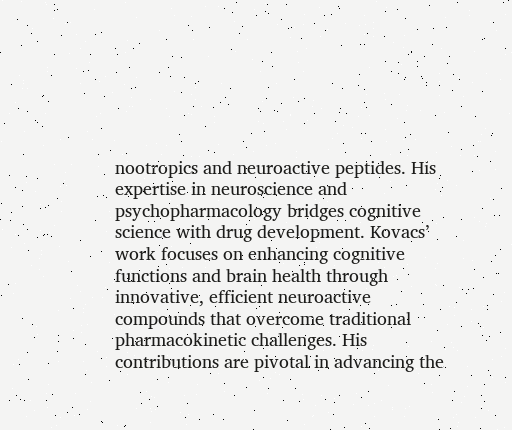nootropics and neuroactive peptides. His expertise in neuroscience and psychopharmacology bridges cognitive science with drug development. Kovacs’ work focuses on enhancing cognitive functions and brain health through innovative, efficient neuroactive compounds that overcome traditional pharmacokinetic challenges. His contributions are pivotal in advancing the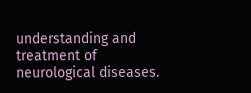understanding and treatment of neurological diseases.